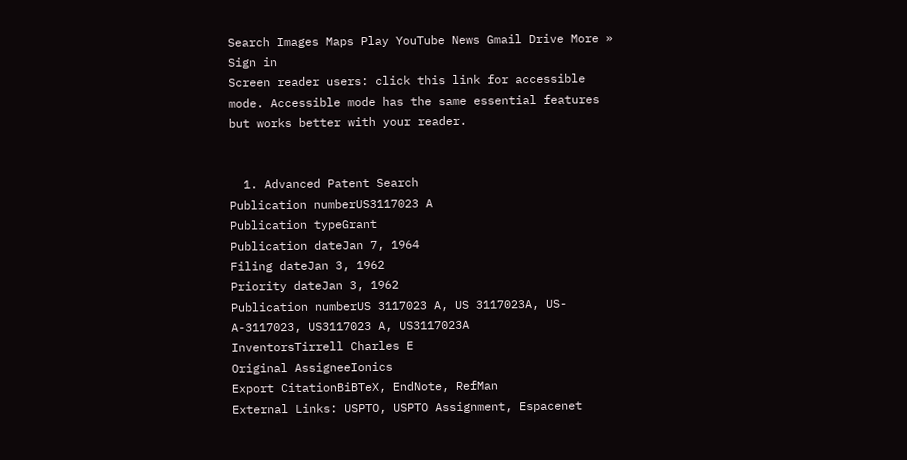Search Images Maps Play YouTube News Gmail Drive More »
Sign in
Screen reader users: click this link for accessible mode. Accessible mode has the same essential features but works better with your reader.


  1. Advanced Patent Search
Publication numberUS3117023 A
Publication typeGrant
Publication dateJan 7, 1964
Filing dateJan 3, 1962
Priority dateJan 3, 1962
Publication numberUS 3117023 A, US 3117023A, US-A-3117023, US3117023 A, US3117023A
InventorsTirrell Charles E
Original AssigneeIonics
Export CitationBiBTeX, EndNote, RefMan
External Links: USPTO, USPTO Assignment, Espacenet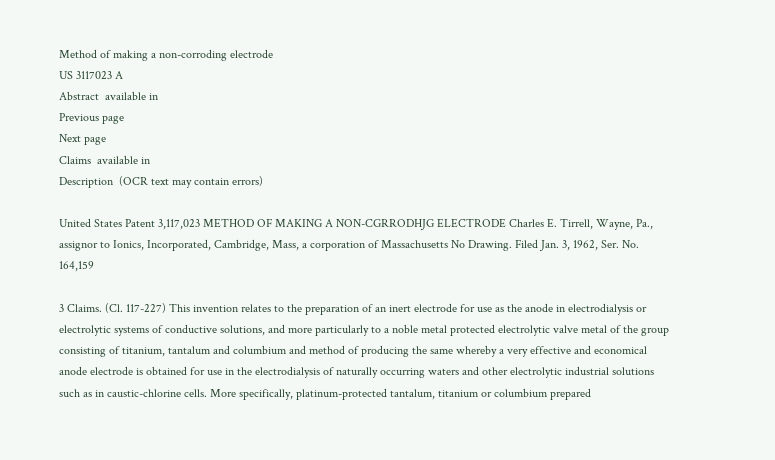Method of making a non-corroding electrode
US 3117023 A
Abstract  available in
Previous page
Next page
Claims  available in
Description  (OCR text may contain errors)

United States Patent 3,117,023 METHOD OF MAKING A NON-CGRRODHJG ELECTRODE Charles E. Tirrell, Wayne, Pa., assignor to Ionics, Incorporated, Cambridge, Mass, a corporation of Massachusetts No Drawing. Filed Jan. 3, 1962, Ser. No. 164,159

3 Claims. (Cl. 117-227) This invention relates to the preparation of an inert electrode for use as the anode in electrodialysis or electrolytic systems of conductive solutions, and more particularly to a noble metal protected electrolytic valve metal of the group consisting of titanium, tantalum and columbium and method of producing the same whereby a very effective and economical anode electrode is obtained for use in the electrodialysis of naturally occurring waters and other electrolytic industrial solutions such as in caustic-chlorine cells. More specifically, platinum-protected tantalum, titanium or columbium prepared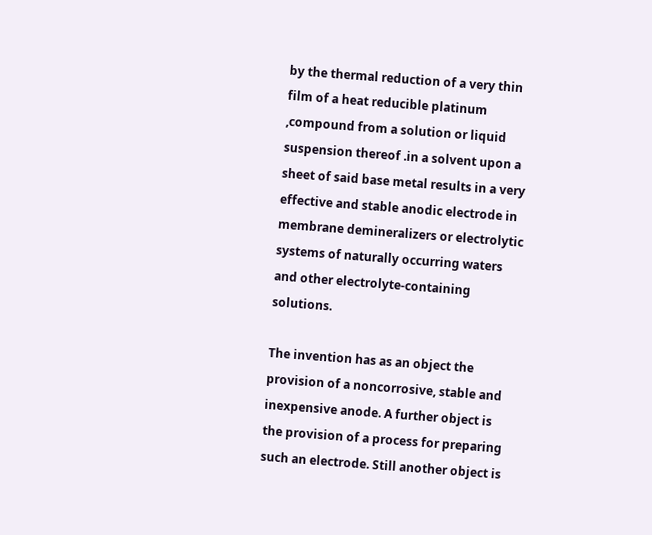by the thermal reduction of a very thin film of a heat reducible platinum ,compound from a solution or liquid suspension thereof .in a solvent upon a sheet of said base metal results in a very effective and stable anodic electrode in membrane demineralizers or electrolytic systems of naturally occurring waters and other electrolyte-containing solutions.

The invention has as an object the provision of a noncorrosive, stable and inexpensive anode. A further object is the provision of a process for preparing such an electrode. Still another object is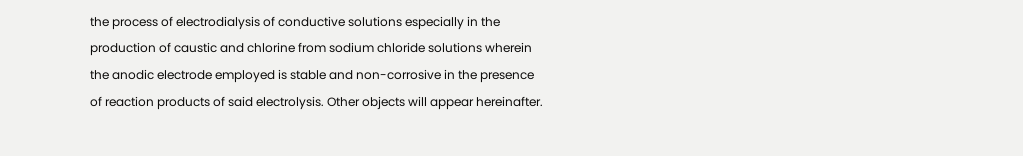the process of electrodialysis of conductive solutions especially in the production of caustic and chlorine from sodium chloride solutions wherein the anodic electrode employed is stable and non-corrosive in the presence of reaction products of said electrolysis. Other objects will appear hereinafter.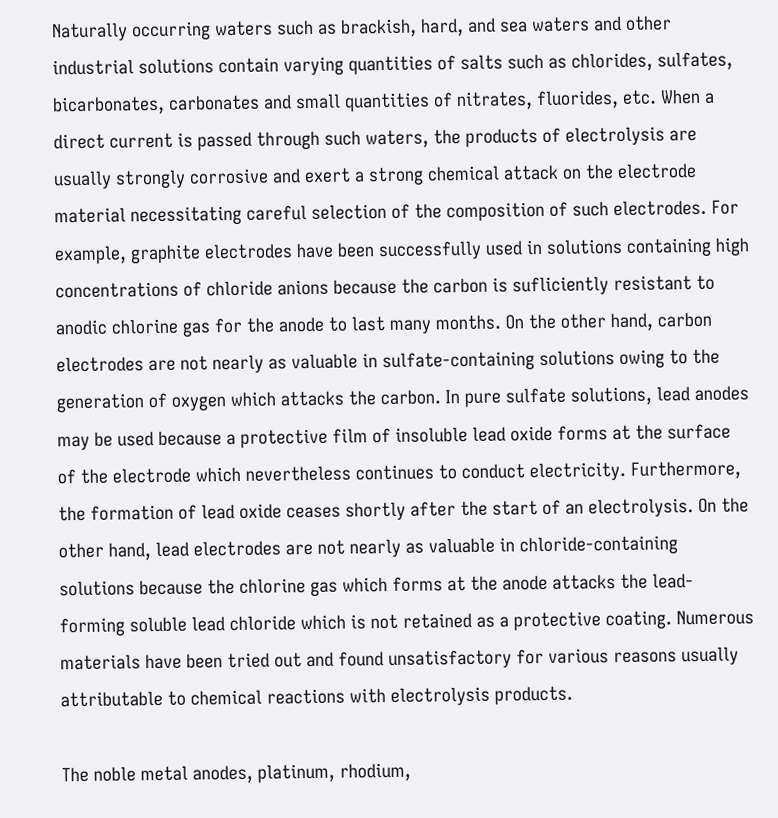Naturally occurring waters such as brackish, hard, and sea waters and other industrial solutions contain varying quantities of salts such as chlorides, sulfates, bicarbonates, carbonates and small quantities of nitrates, fluorides, etc. When a direct current is passed through such waters, the products of electrolysis are usually strongly corrosive and exert a strong chemical attack on the electrode material necessitating careful selection of the composition of such electrodes. For example, graphite electrodes have been successfully used in solutions containing high concentrations of chloride anions because the carbon is sufliciently resistant to anodic chlorine gas for the anode to last many months. On the other hand, carbon electrodes are not nearly as valuable in sulfate-containing solutions owing to the generation of oxygen which attacks the carbon. In pure sulfate solutions, lead anodes may be used because a protective film of insoluble lead oxide forms at the surface of the electrode which nevertheless continues to conduct electricity. Furthermore, the formation of lead oxide ceases shortly after the start of an electrolysis. On the other hand, lead electrodes are not nearly as valuable in chloride-containing solutions because the chlorine gas which forms at the anode attacks the lead-forming soluble lead chloride which is not retained as a protective coating. Numerous materials have been tried out and found unsatisfactory for various reasons usually attributable to chemical reactions with electrolysis products.

The noble metal anodes, platinum, rhodium,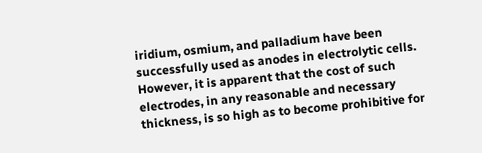iridium, osmium, and palladium have been successfully used as anodes in electrolytic cells. However, it is apparent that the cost of such electrodes, in any reasonable and necessary thickness, is so high as to become prohibitive for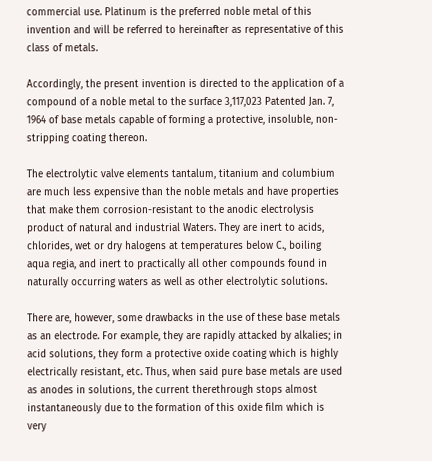commercial use. Platinum is the preferred noble metal of this invention and will be referred to hereinafter as representative of this class of metals.

Accordingly, the present invention is directed to the application of a compound of a noble metal to the surface 3,117,023 Patented Jan. 7, 1964 of base metals capable of forming a protective, insoluble, non-stripping coating thereon.

The electrolytic valve elements tantalum, titanium and columbium are much less expensive than the noble metals and have properties that make them corrosion-resistant to the anodic electrolysis product of natural and industrial Waters. They are inert to acids, chlorides, wet or dry halogens at temperatures below C., boiling aqua regia, and inert to practically all other compounds found in naturally occurring waters as well as other electrolytic solutions.

There are, however, some drawbacks in the use of these base metals as an electrode. For example, they are rapidly attacked by alkalies; in acid solutions, they form a protective oxide coating which is highly electrically resistant, etc. Thus, when said pure base metals are used as anodes in solutions, the current therethrough stops almost instantaneously due to the formation of this oxide film which is very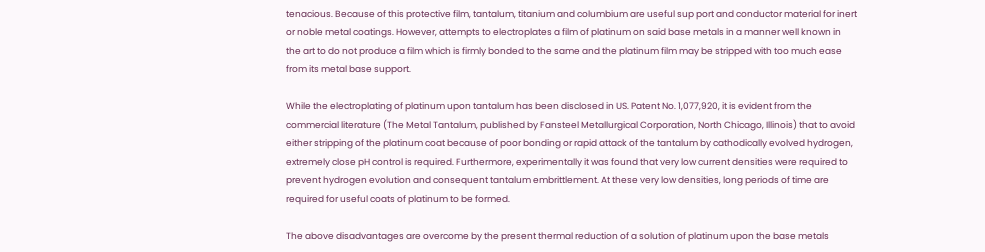tenacious. Because of this protective film, tantalum, titanium and columbium are useful sup port and conductor material for inert or noble metal coatings. However, attempts to electroplates a film of platinum on said base metals in a manner well known in the art to do not produce a film which is firmly bonded to the same and the platinum film may be stripped with too much ease from its metal base support.

While the electroplating of platinum upon tantalum has been disclosed in US. Patent No. 1,077,920, it is evident from the commercial literature (The Metal Tantalum, published by Fansteel Metallurgical Corporation, North Chicago, Illinois) that to avoid either stripping of the platinum coat because of poor bonding or rapid attack of the tantalum by cathodically evolved hydrogen, extremely close pH control is required. Furthermore, experimentally it was found that very low current densities were required to prevent hydrogen evolution and consequent tantalum embrittlement. At these very low densities, long periods of time are required for useful coats of platinum to be formed.

The above disadvantages are overcome by the present thermal reduction of a solution of platinum upon the base metals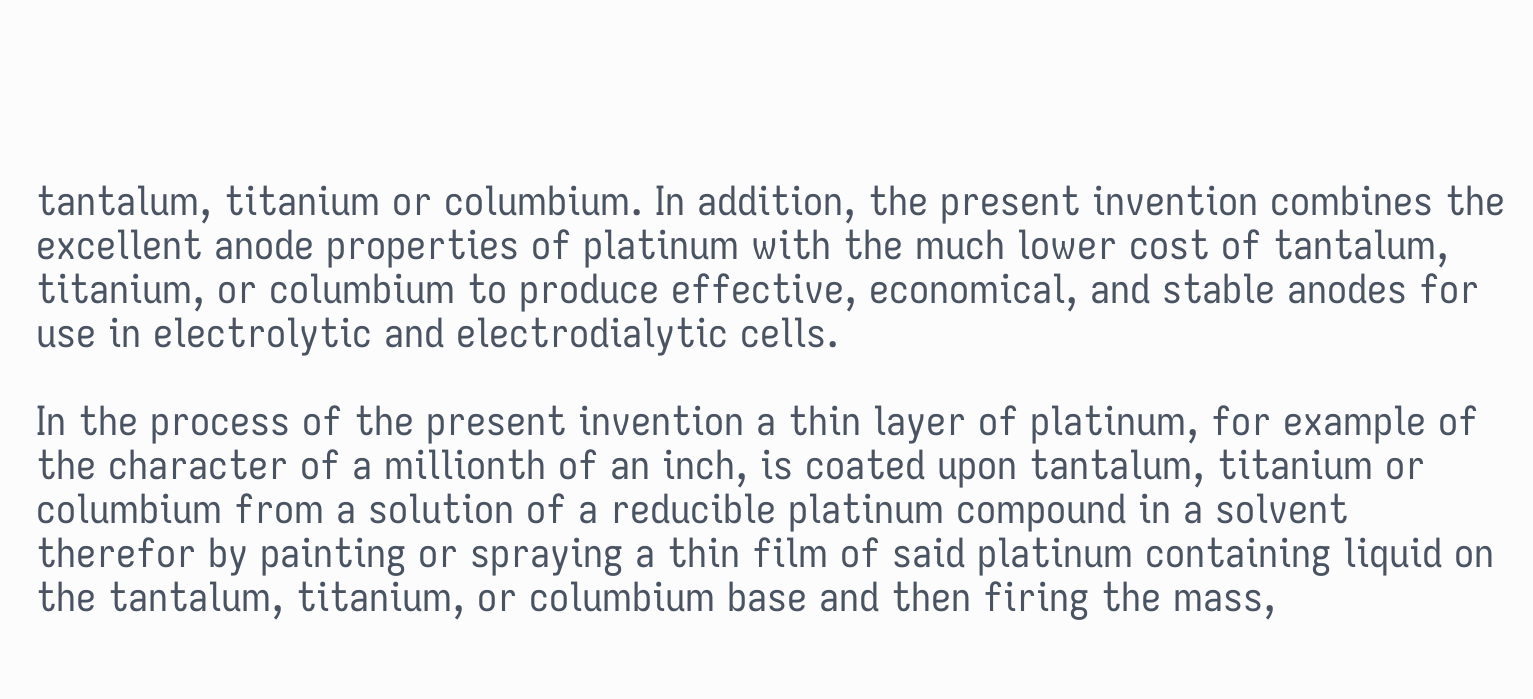tantalum, titanium or columbium. In addition, the present invention combines the excellent anode properties of platinum with the much lower cost of tantalum, titanium, or columbium to produce effective, economical, and stable anodes for use in electrolytic and electrodialytic cells.

In the process of the present invention a thin layer of platinum, for example of the character of a millionth of an inch, is coated upon tantalum, titanium or columbium from a solution of a reducible platinum compound in a solvent therefor by painting or spraying a thin film of said platinum containing liquid on the tantalum, titanium, or columbium base and then firing the mass,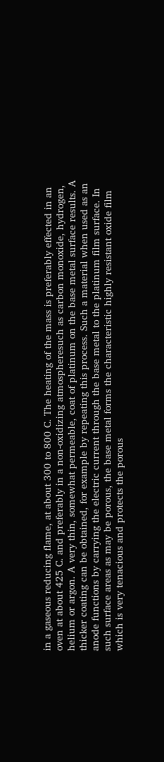in a gaseous reducing flame, at about 300 to 800 C. The heating of the mass is preferably effected in an oven at about 425 C. and preferably in a non-oxidizing atmospheresuch as carbon monoxide, hydrogen, helium or argon. A very thin, somewhat permeable, coat of platinum on the base metal surface results. A thicker coating can be obtained, for example by repeating this process. Such a material when used as an anode functions by carrying the electric current through the base metal to the platinum film surface. In such surface areas as may be porous, the base metal forms the characteristic highly resistant oxide film which is very tenacious and protects the porous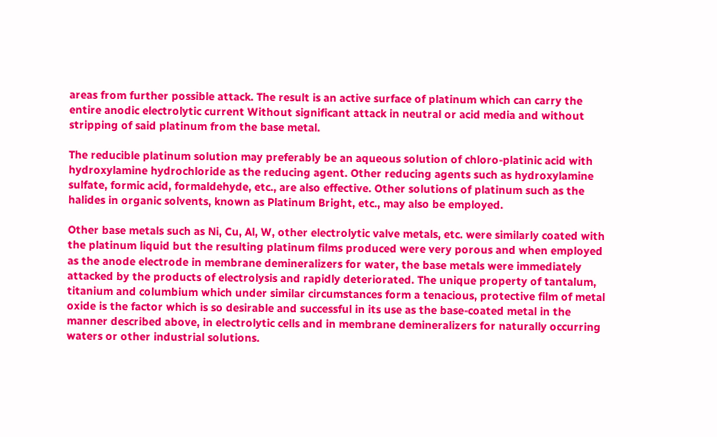areas from further possible attack. The result is an active surface of platinum which can carry the entire anodic electrolytic current Without significant attack in neutral or acid media and without stripping of said platinum from the base metal.

The reducible platinum solution may preferably be an aqueous solution of chloro-platinic acid with hydroxylamine hydrochloride as the reducing agent. Other reducing agents such as hydroxylamine sulfate, formic acid, formaldehyde, etc., are also effective. Other solutions of platinum such as the halides in organic solvents, known as Platinum Bright, etc., may also be employed.

Other base metals such as Ni, Cu, Al, W, other electrolytic valve metals, etc. were similarly coated with the platinum liquid but the resulting platinum films produced were very porous and when employed as the anode electrode in membrane demineralizers for water, the base metals were immediately attacked by the products of electrolysis and rapidly deteriorated. The unique property of tantalum, titanium and columbium which under similar circumstances form a tenacious, protective film of metal oxide is the factor which is so desirable and successful in its use as the base-coated metal in the manner described above, in electrolytic cells and in membrane demineralizers for naturally occurring waters or other industrial solutions.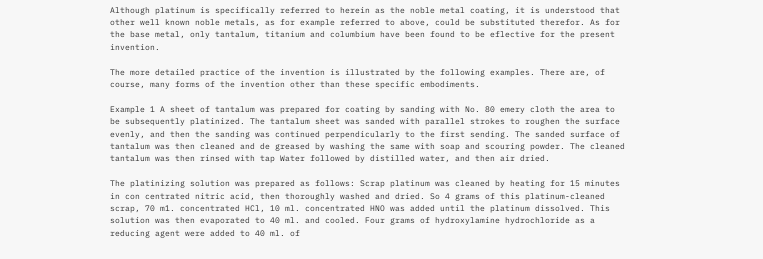Although platinum is specifically referred to herein as the noble metal coating, it is understood that other well known noble metals, as for example referred to above, could be substituted therefor. As for the base metal, only tantalum, titanium and columbium have been found to be eflective for the present invention.

The more detailed practice of the invention is illustrated by the following examples. There are, of course, many forms of the invention other than these specific embodiments.

Example 1 A sheet of tantalum was prepared for coating by sanding with No. 80 emery cloth the area to be subsequently platinized. The tantalum sheet was sanded with parallel strokes to roughen the surface evenly, and then the sanding was continued perpendicularly to the first sending. The sanded surface of tantalum was then cleaned and de greased by washing the same with soap and scouring powder. The cleaned tantalum was then rinsed with tap Water followed by distilled water, and then air dried.

The platinizing solution was prepared as follows: Scrap platinum was cleaned by heating for 15 minutes in con centrated nitric acid, then thoroughly washed and dried. So 4 grams of this platinum-cleaned scrap, 70 m1. concentrated HCl, 10 ml. concentrated HNO was added until the platinum dissolved. This solution was then evaporated to 40 ml. and cooled. Four grams of hydroxylamine hydrochloride as a reducing agent were added to 40 ml. of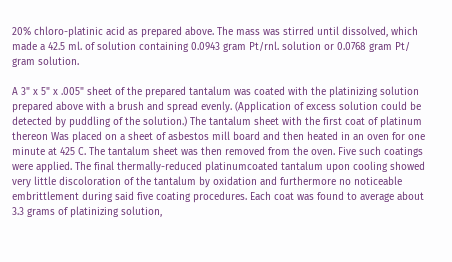20% chloro-platinic acid as prepared above. The mass was stirred until dissolved, which made a 42.5 ml. of solution containing 0.0943 gram Pt/rnl. solution or 0.0768 gram Pt/ gram solution.

A 3" x 5" x .005" sheet of the prepared tantalum was coated with the platinizing solution prepared above with a brush and spread evenly. (Application of excess solution could be detected by puddling of the solution.) The tantalum sheet with the first coat of platinum thereon Was placed on a sheet of asbestos mill board and then heated in an oven for one minute at 425 C. The tantalum sheet was then removed from the oven. Five such coatings were applied. The final thermally-reduced platinumcoated tantalum upon cooling showed very little discoloration of the tantalum by oxidation and furthermore no noticeable embrittlement during said five coating procedures. Each coat was found to average about 3.3 grams of platinizing solution,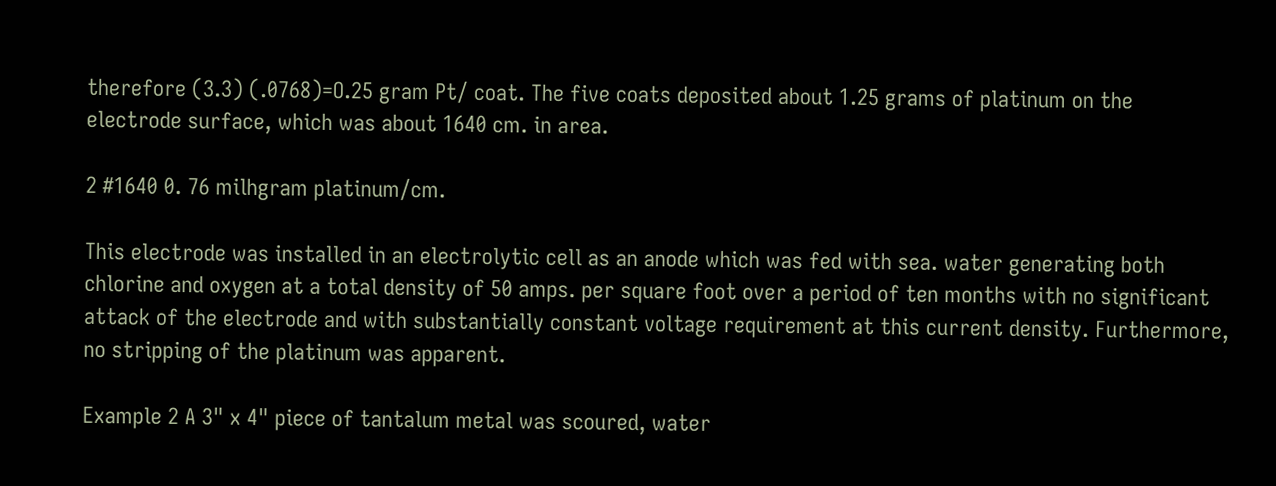therefore (3.3) (.0768)=O.25 gram Pt/ coat. The five coats deposited about 1.25 grams of platinum on the electrode surface, which was about 1640 cm. in area.

2 #1640 0. 76 milhgram platinum/cm.

This electrode was installed in an electrolytic cell as an anode which was fed with sea. water generating both chlorine and oxygen at a total density of 50 amps. per square foot over a period of ten months with no significant attack of the electrode and with substantially constant voltage requirement at this current density. Furthermore, no stripping of the platinum was apparent.

Example 2 A 3" x 4" piece of tantalum metal was scoured, water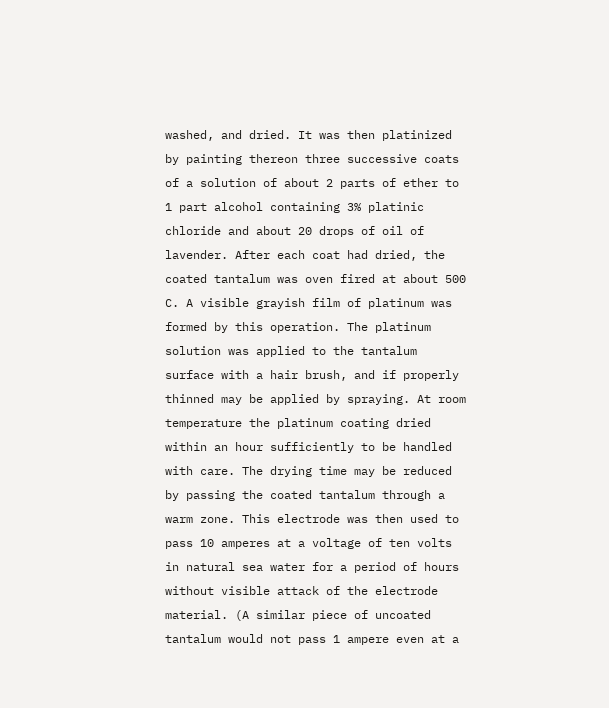washed, and dried. It was then platinized by painting thereon three successive coats of a solution of about 2 parts of ether to 1 part alcohol containing 3% platinic chloride and about 20 drops of oil of lavender. After each coat had dried, the coated tantalum was oven fired at about 500 C. A visible grayish film of platinum was formed by this operation. The platinum solution was applied to the tantalum surface with a hair brush, and if properly thinned may be applied by spraying. At room temperature the platinum coating dried within an hour sufficiently to be handled with care. The drying time may be reduced by passing the coated tantalum through a warm zone. This electrode was then used to pass 10 amperes at a voltage of ten volts in natural sea water for a period of hours without visible attack of the electrode material. (A similar piece of uncoated tantalum would not pass 1 ampere even at a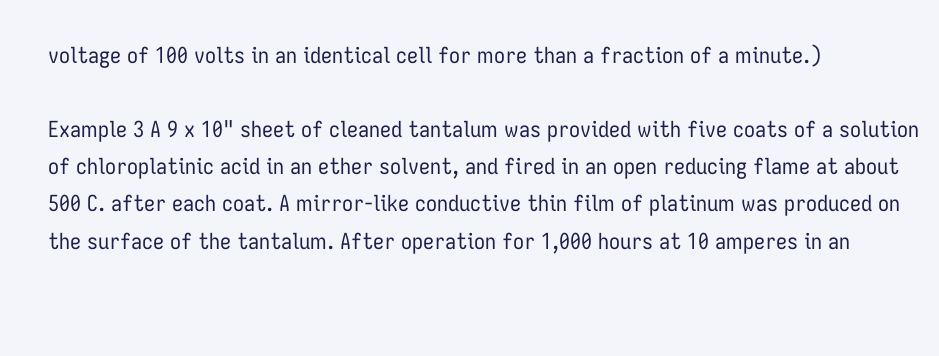voltage of 100 volts in an identical cell for more than a fraction of a minute.)

Example 3 A 9 x 10" sheet of cleaned tantalum was provided with five coats of a solution of chloroplatinic acid in an ether solvent, and fired in an open reducing flame at about 500 C. after each coat. A mirror-like conductive thin film of platinum was produced on the surface of the tantalum. After operation for 1,000 hours at 10 amperes in an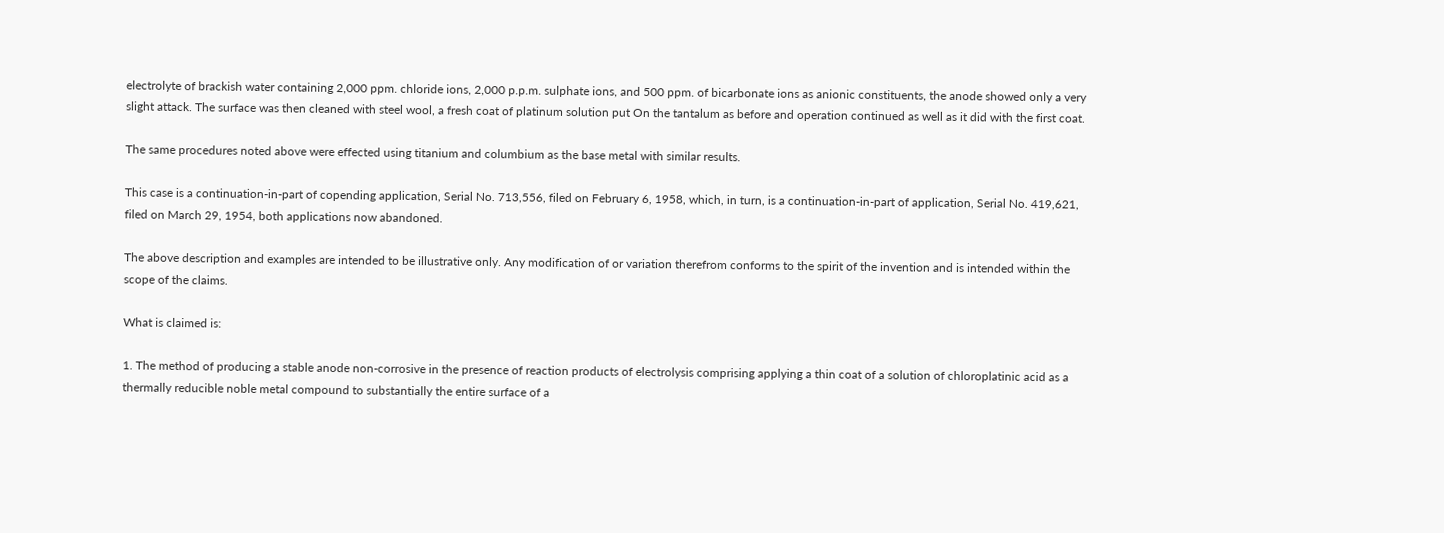electrolyte of brackish water containing 2,000 ppm. chloride ions, 2,000 p.p.m. sulphate ions, and 500 ppm. of bicarbonate ions as anionic constituents, the anode showed only a very slight attack. The surface was then cleaned with steel wool, a fresh coat of platinum solution put On the tantalum as before and operation continued as well as it did with the first coat.

The same procedures noted above were effected using titanium and columbium as the base metal with similar results.

This case is a continuation-in-part of copending application, Serial No. 713,556, filed on February 6, 1958, which, in turn, is a continuation-in-part of application, Serial No. 419,621, filed on March 29, 1954, both applications now abandoned.

The above description and examples are intended to be illustrative only. Any modification of or variation therefrom conforms to the spirit of the invention and is intended within the scope of the claims.

What is claimed is:

1. The method of producing a stable anode non-corrosive in the presence of reaction products of electrolysis comprising applying a thin coat of a solution of chloroplatinic acid as a thermally reducible noble metal compound to substantially the entire surface of a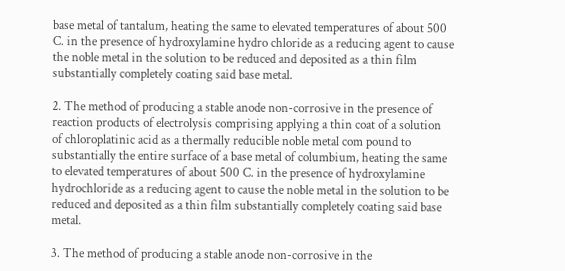base metal of tantalum, heating the same to elevated temperatures of about 500 C. in the presence of hydroxylamine hydro chloride as a reducing agent to cause the noble metal in the solution to be reduced and deposited as a thin film substantially completely coating said base metal.

2. The method of producing a stable anode non-corrosive in the presence of reaction products of electrolysis comprising applying a thin coat of a solution of chloroplatinic acid as a thermally reducible noble metal com pound to substantially the entire surface of a base metal of columbium, heating the same to elevated temperatures of about 500 C. in the presence of hydroxylamine hydrochloride as a reducing agent to cause the noble metal in the solution to be reduced and deposited as a thin film substantially completely coating said base metal.

3. The method of producing a stable anode non-corrosive in the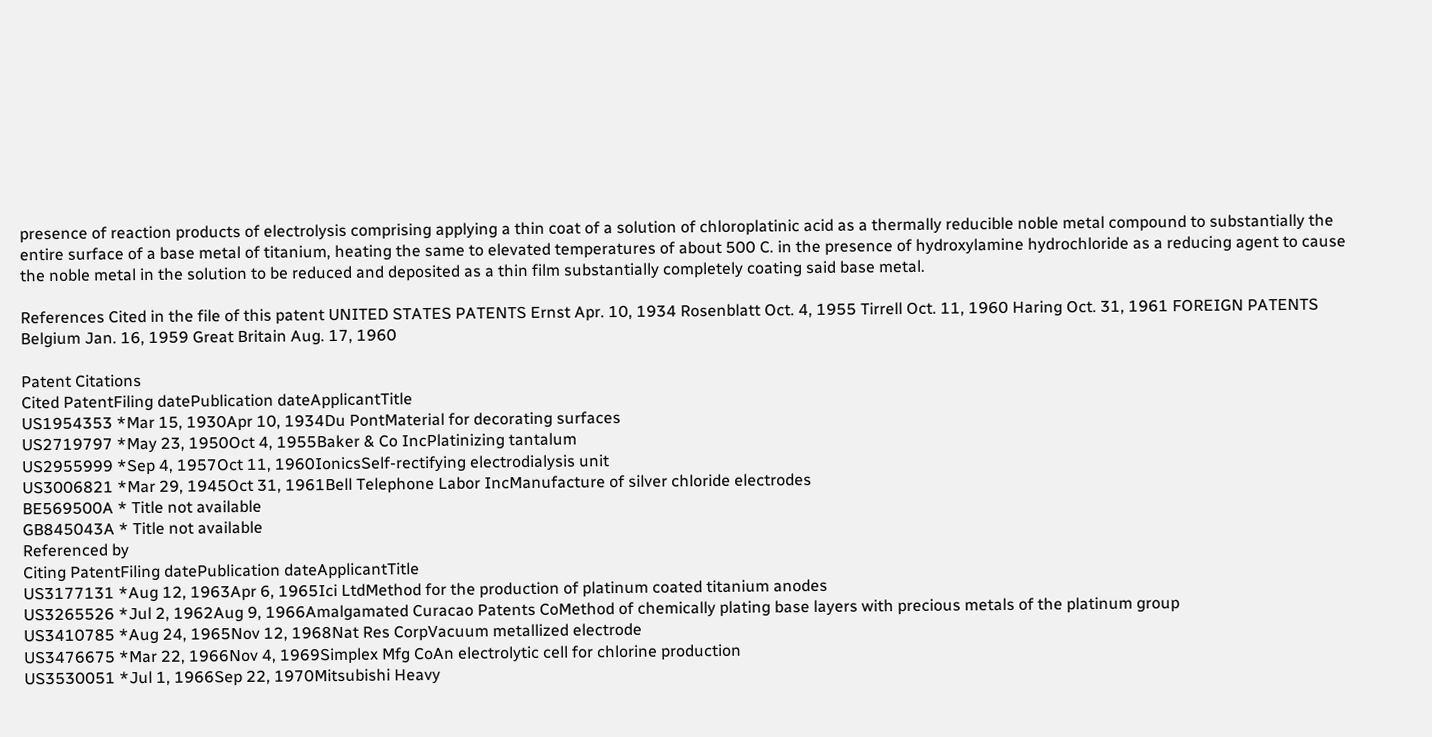presence of reaction products of electrolysis comprising applying a thin coat of a solution of chloroplatinic acid as a thermally reducible noble metal compound to substantially the entire surface of a base metal of titanium, heating the same to elevated temperatures of about 500 C. in the presence of hydroxylamine hydrochloride as a reducing agent to cause the noble metal in the solution to be reduced and deposited as a thin film substantially completely coating said base metal.

References Cited in the file of this patent UNITED STATES PATENTS Ernst Apr. 10, 1934 Rosenblatt Oct. 4, 1955 Tirrell Oct. 11, 1960 Haring Oct. 31, 1961 FOREIGN PATENTS Belgium Jan. 16, 1959 Great Britain Aug. 17, 1960

Patent Citations
Cited PatentFiling datePublication dateApplicantTitle
US1954353 *Mar 15, 1930Apr 10, 1934Du PontMaterial for decorating surfaces
US2719797 *May 23, 1950Oct 4, 1955Baker & Co IncPlatinizing tantalum
US2955999 *Sep 4, 1957Oct 11, 1960IonicsSelf-rectifying electrodialysis unit
US3006821 *Mar 29, 1945Oct 31, 1961Bell Telephone Labor IncManufacture of silver chloride electrodes
BE569500A * Title not available
GB845043A * Title not available
Referenced by
Citing PatentFiling datePublication dateApplicantTitle
US3177131 *Aug 12, 1963Apr 6, 1965Ici LtdMethod for the production of platinum coated titanium anodes
US3265526 *Jul 2, 1962Aug 9, 1966Amalgamated Curacao Patents CoMethod of chemically plating base layers with precious metals of the platinum group
US3410785 *Aug 24, 1965Nov 12, 1968Nat Res CorpVacuum metallized electrode
US3476675 *Mar 22, 1966Nov 4, 1969Simplex Mfg CoAn electrolytic cell for chlorine production
US3530051 *Jul 1, 1966Sep 22, 1970Mitsubishi Heavy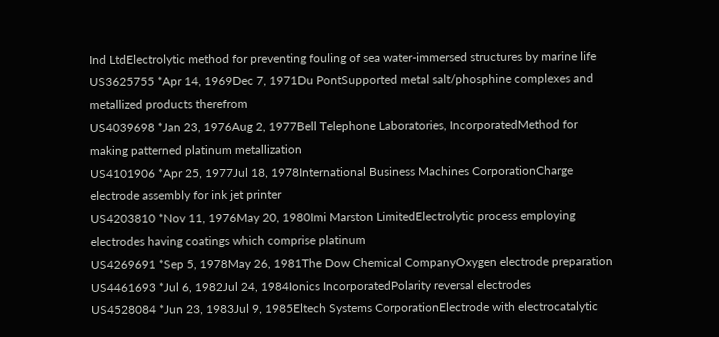Ind LtdElectrolytic method for preventing fouling of sea water-immersed structures by marine life
US3625755 *Apr 14, 1969Dec 7, 1971Du PontSupported metal salt/phosphine complexes and metallized products therefrom
US4039698 *Jan 23, 1976Aug 2, 1977Bell Telephone Laboratories, IncorporatedMethod for making patterned platinum metallization
US4101906 *Apr 25, 1977Jul 18, 1978International Business Machines CorporationCharge electrode assembly for ink jet printer
US4203810 *Nov 11, 1976May 20, 1980Imi Marston LimitedElectrolytic process employing electrodes having coatings which comprise platinum
US4269691 *Sep 5, 1978May 26, 1981The Dow Chemical CompanyOxygen electrode preparation
US4461693 *Jul 6, 1982Jul 24, 1984Ionics IncorporatedPolarity reversal electrodes
US4528084 *Jun 23, 1983Jul 9, 1985Eltech Systems CorporationElectrode with electrocatalytic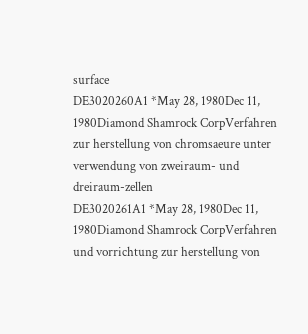surface
DE3020260A1 *May 28, 1980Dec 11, 1980Diamond Shamrock CorpVerfahren zur herstellung von chromsaeure unter verwendung von zweiraum- und dreiraum-zellen
DE3020261A1 *May 28, 1980Dec 11, 1980Diamond Shamrock CorpVerfahren und vorrichtung zur herstellung von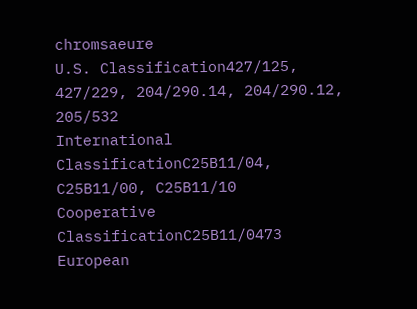chromsaeure
U.S. Classification427/125, 427/229, 204/290.14, 204/290.12, 205/532
International ClassificationC25B11/04, C25B11/00, C25B11/10
Cooperative ClassificationC25B11/0473
European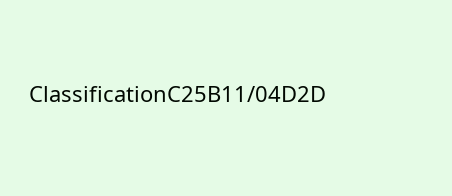ClassificationC25B11/04D2D